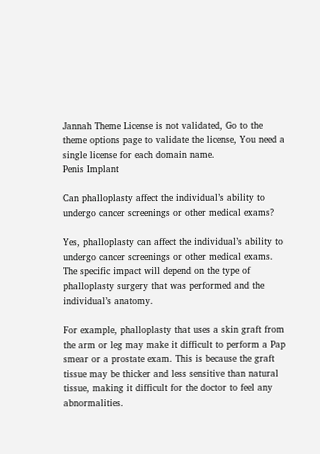Jannah Theme License is not validated, Go to the theme options page to validate the license, You need a single license for each domain name.
Penis Implant

Can phalloplasty affect the individual’s ability to undergo cancer screenings or other medical exams?

Yes, phalloplasty can affect the individual’s ability to undergo cancer screenings or other medical exams. The specific impact will depend on the type of phalloplasty surgery that was performed and the individual’s anatomy.

For example, phalloplasty that uses a skin graft from the arm or leg may make it difficult to perform a Pap smear or a prostate exam. This is because the graft tissue may be thicker and less sensitive than natural tissue, making it difficult for the doctor to feel any abnormalities.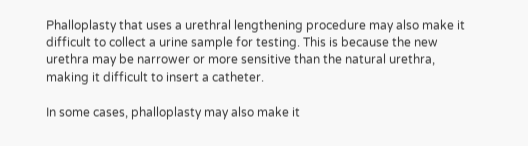Phalloplasty that uses a urethral lengthening procedure may also make it difficult to collect a urine sample for testing. This is because the new urethra may be narrower or more sensitive than the natural urethra, making it difficult to insert a catheter.

In some cases, phalloplasty may also make it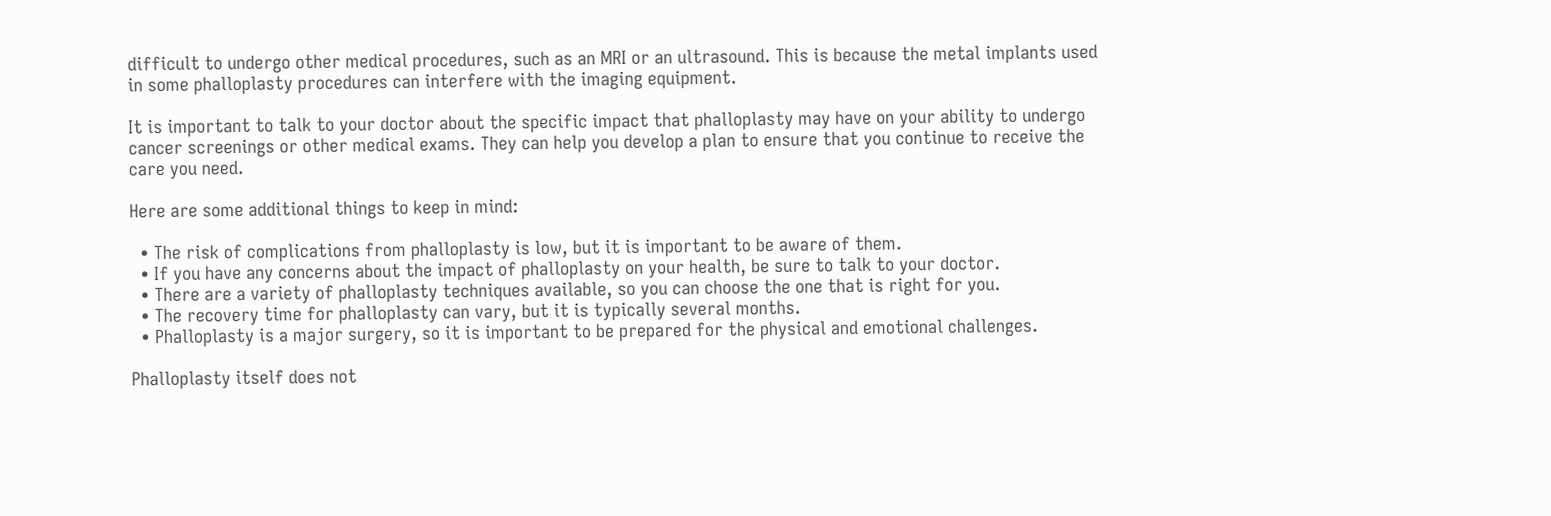difficult to undergo other medical procedures, such as an MRI or an ultrasound. This is because the metal implants used in some phalloplasty procedures can interfere with the imaging equipment.

It is important to talk to your doctor about the specific impact that phalloplasty may have on your ability to undergo cancer screenings or other medical exams. They can help you develop a plan to ensure that you continue to receive the care you need.

Here are some additional things to keep in mind:

  • The risk of complications from phalloplasty is low, but it is important to be aware of them.
  • If you have any concerns about the impact of phalloplasty on your health, be sure to talk to your doctor.
  • There are a variety of phalloplasty techniques available, so you can choose the one that is right for you.
  • The recovery time for phalloplasty can vary, but it is typically several months.
  • Phalloplasty is a major surgery, so it is important to be prepared for the physical and emotional challenges.

Phalloplasty itself does not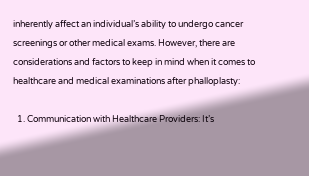inherently affect an individual’s ability to undergo cancer screenings or other medical exams. However, there are considerations and factors to keep in mind when it comes to healthcare and medical examinations after phalloplasty:

  1. Communication with Healthcare Providers: It’s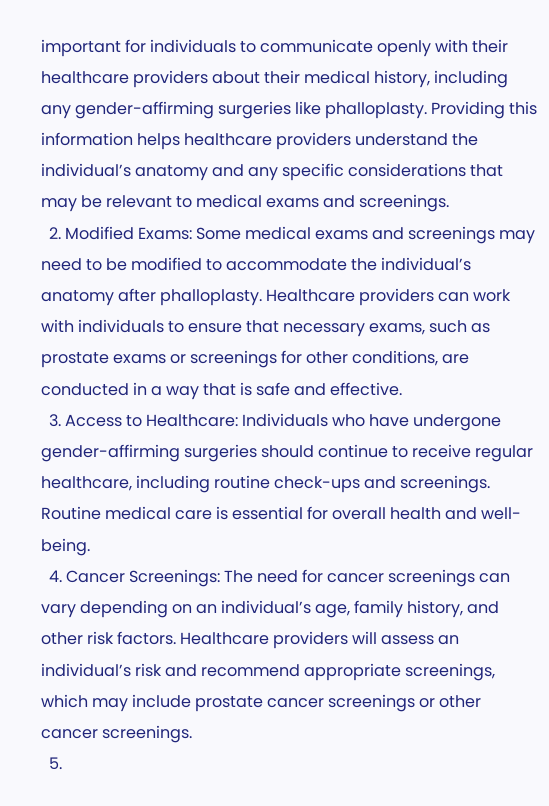important for individuals to communicate openly with their healthcare providers about their medical history, including any gender-affirming surgeries like phalloplasty. Providing this information helps healthcare providers understand the individual’s anatomy and any specific considerations that may be relevant to medical exams and screenings.
  2. Modified Exams: Some medical exams and screenings may need to be modified to accommodate the individual’s anatomy after phalloplasty. Healthcare providers can work with individuals to ensure that necessary exams, such as prostate exams or screenings for other conditions, are conducted in a way that is safe and effective.
  3. Access to Healthcare: Individuals who have undergone gender-affirming surgeries should continue to receive regular healthcare, including routine check-ups and screenings. Routine medical care is essential for overall health and well-being.
  4. Cancer Screenings: The need for cancer screenings can vary depending on an individual’s age, family history, and other risk factors. Healthcare providers will assess an individual’s risk and recommend appropriate screenings, which may include prostate cancer screenings or other cancer screenings.
  5.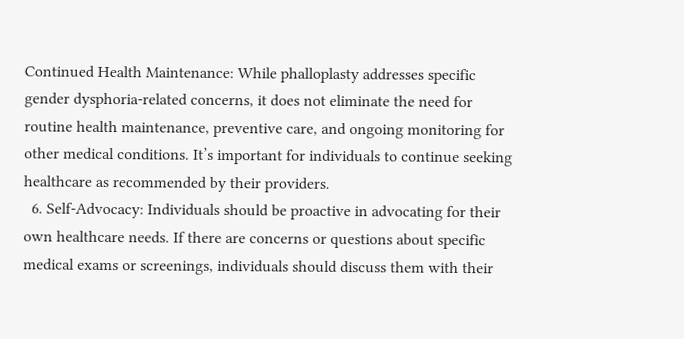Continued Health Maintenance: While phalloplasty addresses specific gender dysphoria-related concerns, it does not eliminate the need for routine health maintenance, preventive care, and ongoing monitoring for other medical conditions. It’s important for individuals to continue seeking healthcare as recommended by their providers.
  6. Self-Advocacy: Individuals should be proactive in advocating for their own healthcare needs. If there are concerns or questions about specific medical exams or screenings, individuals should discuss them with their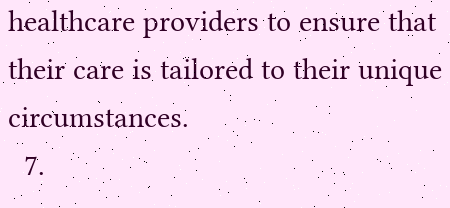healthcare providers to ensure that their care is tailored to their unique circumstances.
  7.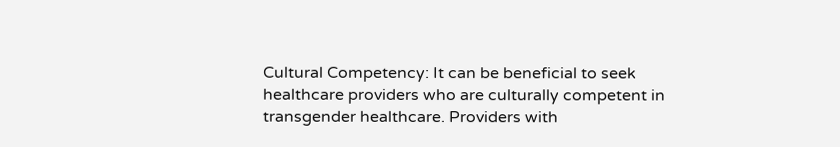Cultural Competency: It can be beneficial to seek healthcare providers who are culturally competent in transgender healthcare. Providers with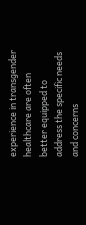experience in transgender healthcare are often better equipped to address the specific needs and concerns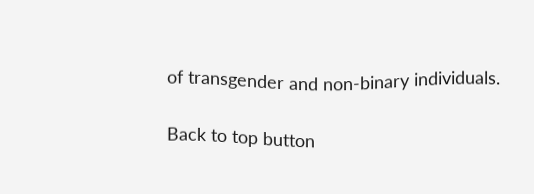of transgender and non-binary individuals.

Back to top button